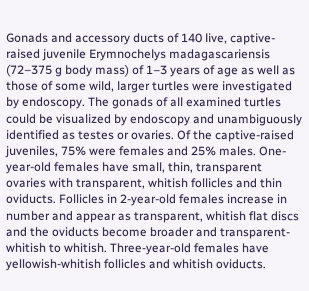Gonads and accessory ducts of 140 live, captive-raised juvenile Erymnochelys madagascariensis (72–375 g body mass) of 1–3 years of age as well as those of some wild, larger turtles were investigated by endoscopy. The gonads of all examined turtles could be visualized by endoscopy and unambiguously identified as testes or ovaries. Of the captive-raised juveniles, 75% were females and 25% males. One-year-old females have small, thin, transparent ovaries with transparent, whitish follicles and thin oviducts. Follicles in 2-year-old females increase in number and appear as transparent, whitish flat discs and the oviducts become broader and transparent-whitish to whitish. Three-year-old females have yellowish-whitish follicles and whitish oviducts.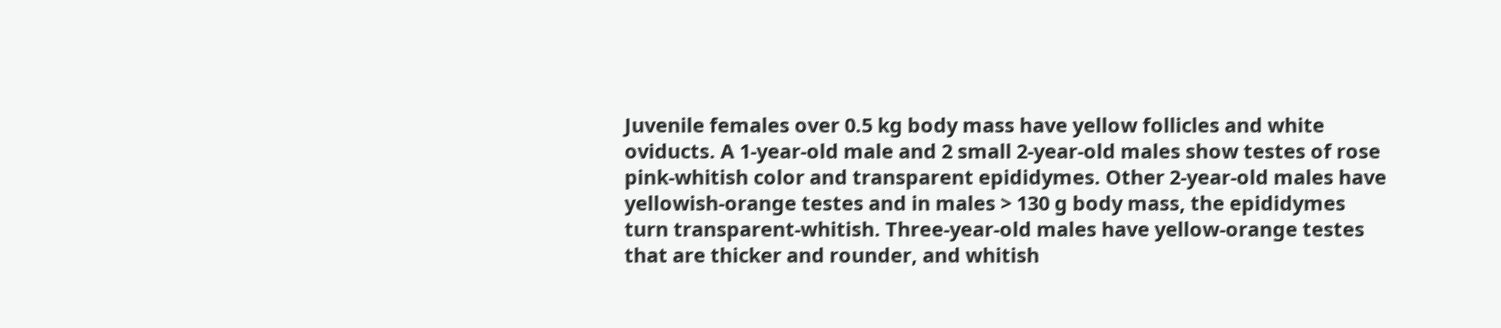Juvenile females over 0.5 kg body mass have yellow follicles and white oviducts. A 1-year-old male and 2 small 2-year-old males show testes of rose pink-whitish color and transparent epididymes. Other 2-year-old males have yellowish-orange testes and in males > 130 g body mass, the epididymes turn transparent-whitish. Three-year-old males have yellow-orange testes that are thicker and rounder, and whitish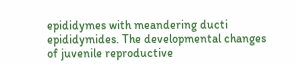epididymes with meandering ducti epididymides. The developmental changes of juvenile reproductive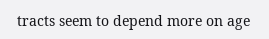tracts seem to depend more on age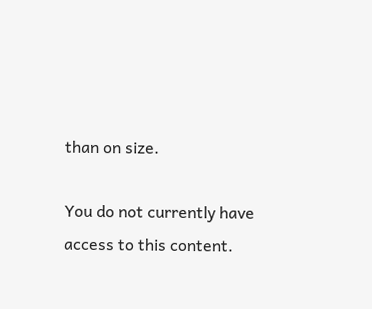than on size.

You do not currently have access to this content.